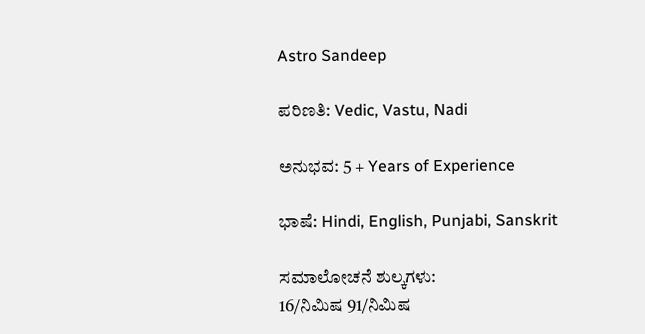Astro Sandeep

ಪರಿಣತಿ: Vedic, Vastu, Nadi

ಅನುಭವ: 5 + Years of Experience

ಭಾಷೆ: Hindi, English, Punjabi, Sanskrit

ಸಮಾಲೋಚನೆ ಶುಲ್ಕಗಳು:
16/ನಿಮಿಷ 91/ನಿಮಿಷ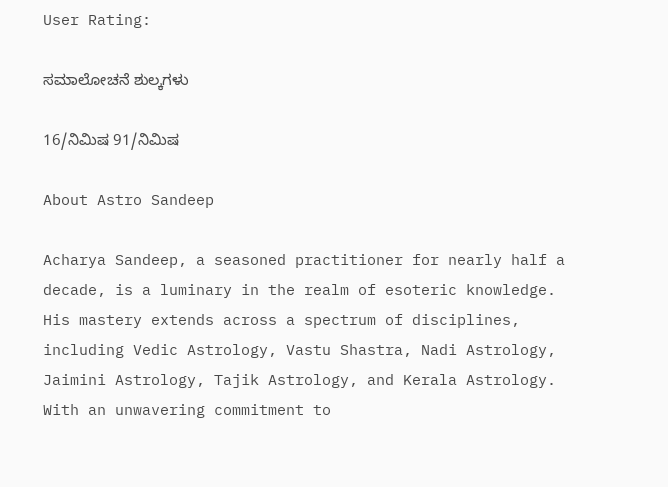User Rating:

ಸಮಾಲೋಚನೆ ಶುಲ್ಕಗಳು

16/ನಿಮಿಷ 91/ನಿಮಿಷ

About Astro Sandeep

Acharya Sandeep, a seasoned practitioner for nearly half a decade, is a luminary in the realm of esoteric knowledge. His mastery extends across a spectrum of disciplines, including Vedic Astrology, Vastu Shastra, Nadi Astrology, Jaimini Astrology, Tajik Astrology, and Kerala Astrology. With an unwavering commitment to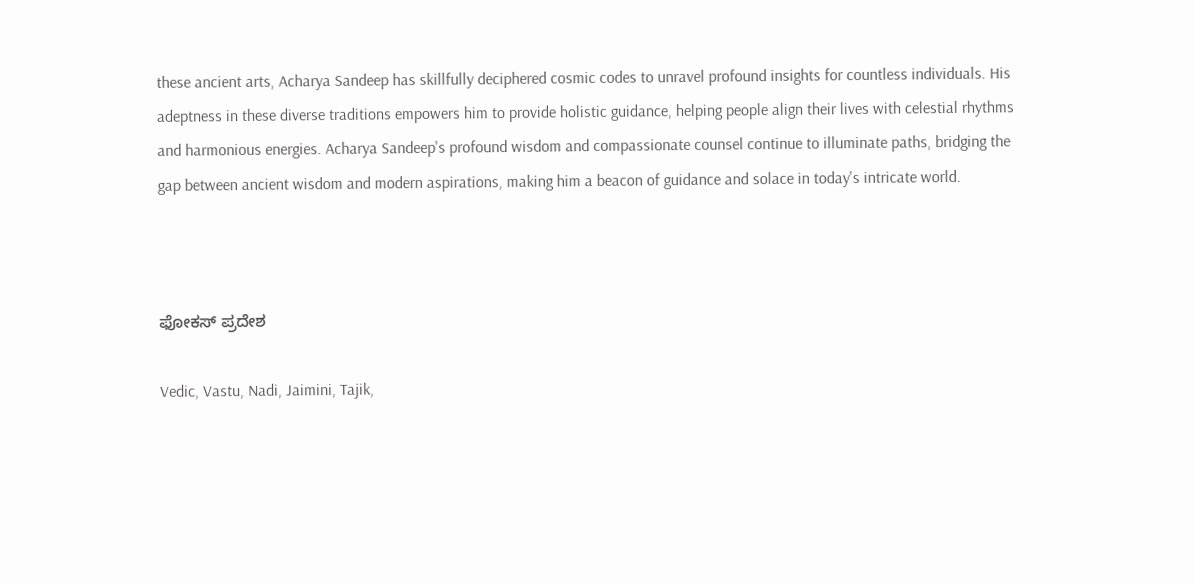these ancient arts, Acharya Sandeep has skillfully deciphered cosmic codes to unravel profound insights for countless individuals. His adeptness in these diverse traditions empowers him to provide holistic guidance, helping people align their lives with celestial rhythms and harmonious energies. Acharya Sandeep's profound wisdom and compassionate counsel continue to illuminate paths, bridging the gap between ancient wisdom and modern aspirations, making him a beacon of guidance and solace in today's intricate world.



ಫೋಕಸ್ ಪ್ರದೇಶ

Vedic, Vastu, Nadi, Jaimini, Tajik,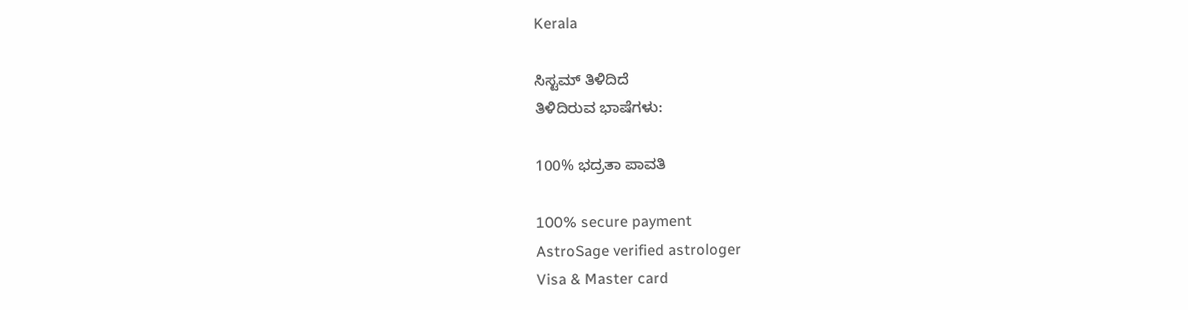Kerala

ಸಿಸ್ಟಮ್ ತಿಳಿದಿದೆ
ತಿಳಿದಿರುವ ಭಾಷೆಗಳು:

100% ಭದ್ರತಾ ಪಾವತಿ

100% secure payment
AstroSage verified astrologer
Visa & Master card